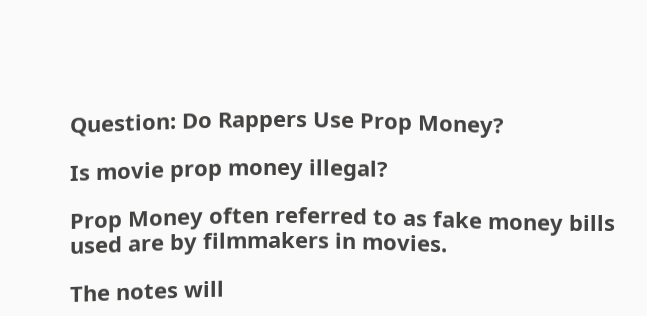Question: Do Rappers Use Prop Money?

Is movie prop money illegal?

Prop Money often referred to as fake money bills used are by filmmakers in movies.

The notes will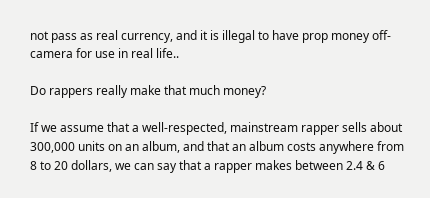not pass as real currency, and it is illegal to have prop money off-camera for use in real life..

Do rappers really make that much money?

If we assume that a well-respected, mainstream rapper sells about 300,000 units on an album, and that an album costs anywhere from 8 to 20 dollars, we can say that a rapper makes between 2.4 & 6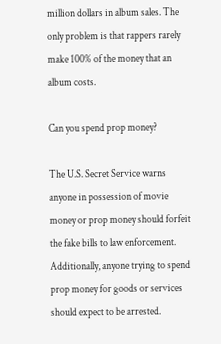million dollars in album sales. The only problem is that rappers rarely make 100% of the money that an album costs.

Can you spend prop money?

The U.S. Secret Service warns anyone in possession of movie money or prop money should forfeit the fake bills to law enforcement. Additionally, anyone trying to spend prop money for goods or services should expect to be arrested.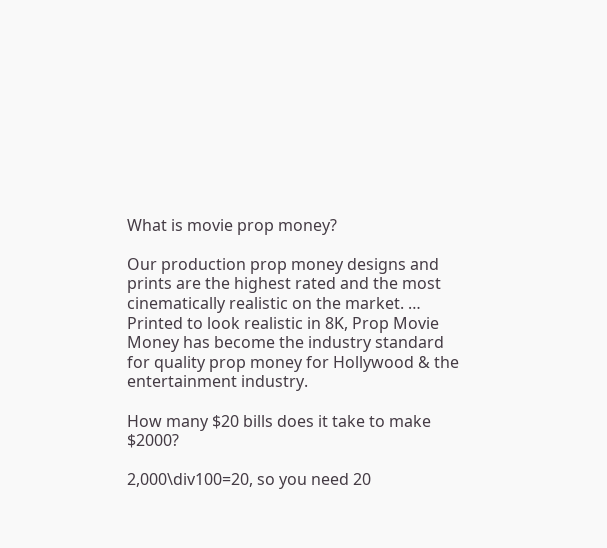What is movie prop money?

Our production prop money designs and prints are the highest rated and the most cinematically realistic on the market. … Printed to look realistic in 8K, Prop Movie Money has become the industry standard for quality prop money for Hollywood & the entertainment industry.

How many $20 bills does it take to make $2000?

2,000\div100=20, so you need 20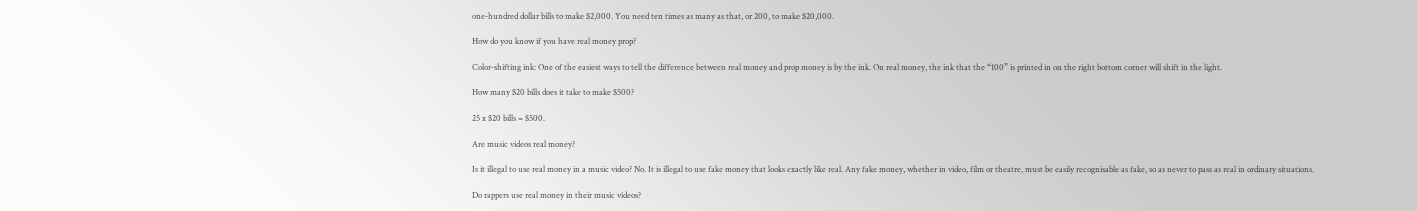one-hundred dollar bills to make $2,000. You need ten times as many as that, or 200, to make $20,000.

How do you know if you have real money prop?

Color-shifting ink: One of the easiest ways to tell the difference between real money and prop money is by the ink. On real money, the ink that the “100” is printed in on the right bottom corner will shift in the light.

How many $20 bills does it take to make $500?

25 x $20 bills = $500.

Are music videos real money?

Is it illegal to use real money in a music video? No. It is illegal to use fake money that looks exactly like real. Any fake money, whether in video, film or theatre, must be easily recognisable as fake, so as never to pass as real in ordinary situations.

Do rappers use real money in their music videos?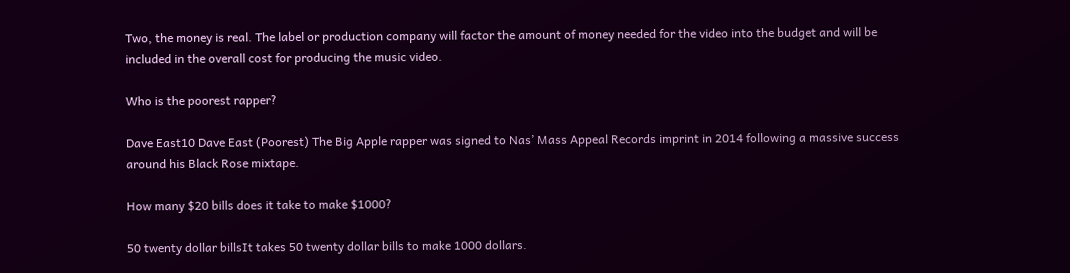Two, the money is real. The label or production company will factor the amount of money needed for the video into the budget and will be included in the overall cost for producing the music video.

Who is the poorest rapper?

Dave East10 Dave East (Poorest) The Big Apple rapper was signed to Nas’ Mass Appeal Records imprint in 2014 following a massive success around his Black Rose mixtape.

How many $20 bills does it take to make $1000?

50 twenty dollar billsIt takes 50 twenty dollar bills to make 1000 dollars.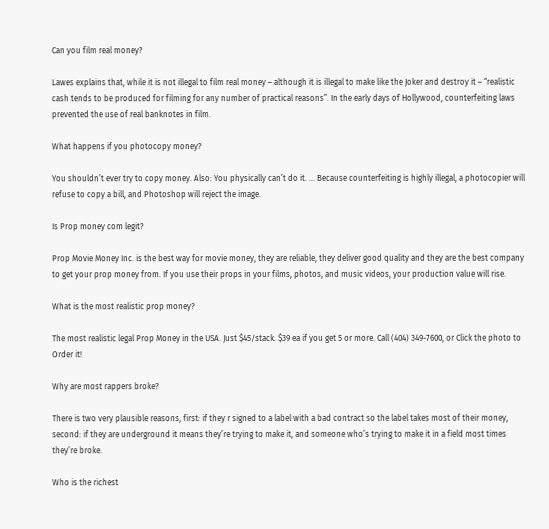Can you film real money?

Lawes explains that, while it is not illegal to film real money – although it is illegal to make like the Joker and destroy it – “realistic cash tends to be produced for filming for any number of practical reasons”. In the early days of Hollywood, counterfeiting laws prevented the use of real banknotes in film.

What happens if you photocopy money?

You shouldn’t ever try to copy money. Also: You physically can’t do it. … Because counterfeiting is highly illegal, a photocopier will refuse to copy a bill, and Photoshop will reject the image.

Is Prop money com legit?

Prop Movie Money Inc. is the best way for movie money, they are reliable, they deliver good quality and they are the best company to get your prop money from. If you use their props in your films, photos, and music videos, your production value will rise.

What is the most realistic prop money?

The most realistic legal Prop Money in the USA. Just $45/stack. $39 ea if you get 5 or more. Call (404) 349-7600, or Click the photo to Order it!

Why are most rappers broke?

There is two very plausible reasons, first: if they r signed to a label with a bad contract so the label takes most of their money, second: if they are underground it means they’re trying to make it, and someone who’s trying to make it in a field most times they’re broke.

Who is the richest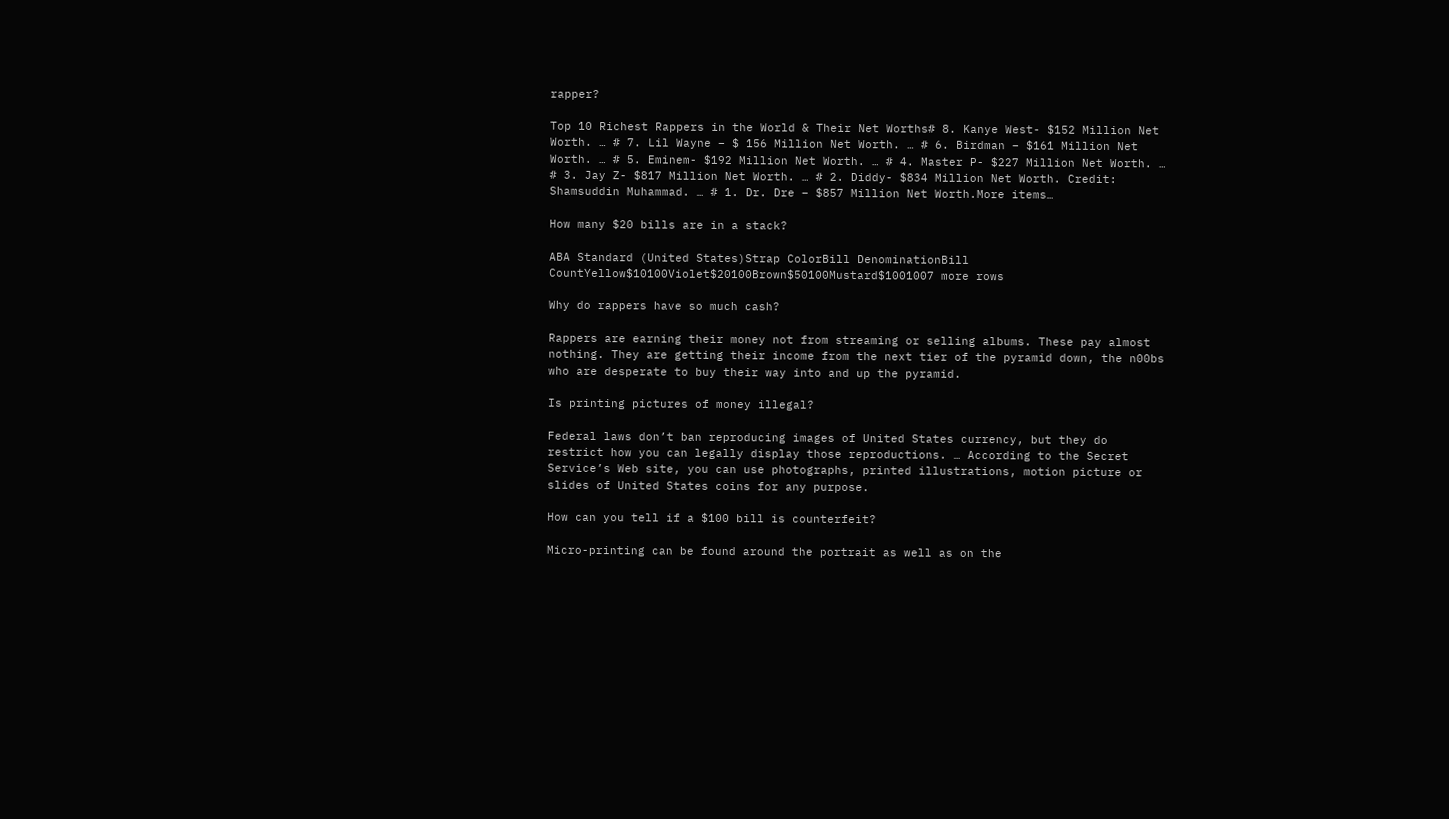rapper?

Top 10 Richest Rappers in the World & Their Net Worths# 8. Kanye West- $152 Million Net Worth. … # 7. Lil Wayne – $ 156 Million Net Worth. … # 6. Birdman – $161 Million Net Worth. … # 5. Eminem- $192 Million Net Worth. … # 4. Master P- $227 Million Net Worth. … # 3. Jay Z- $817 Million Net Worth. … # 2. Diddy- $834 Million Net Worth. Credit: Shamsuddin Muhammad. … # 1. Dr. Dre – $857 Million Net Worth.More items…

How many $20 bills are in a stack?

ABA Standard (United States)Strap ColorBill DenominationBill CountYellow$10100Violet$20100Brown$50100Mustard$1001007 more rows

Why do rappers have so much cash?

Rappers are earning their money not from streaming or selling albums. These pay almost nothing. They are getting their income from the next tier of the pyramid down, the n00bs who are desperate to buy their way into and up the pyramid.

Is printing pictures of money illegal?

Federal laws don’t ban reproducing images of United States currency, but they do restrict how you can legally display those reproductions. … According to the Secret Service’s Web site, you can use photographs, printed illustrations, motion picture or slides of United States coins for any purpose.

How can you tell if a $100 bill is counterfeit?

Micro-printing can be found around the portrait as well as on the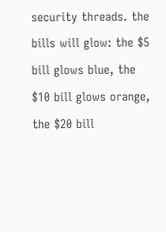security threads. the bills will glow: the $5 bill glows blue, the $10 bill glows orange, the $20 bill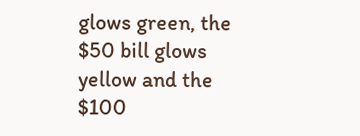glows green, the $50 bill glows yellow and the $100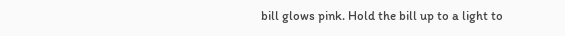bill glows pink. Hold the bill up to a light to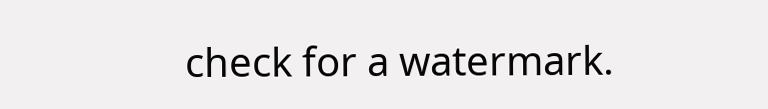check for a watermark.